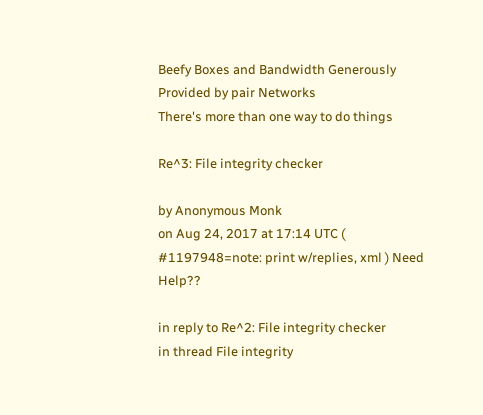Beefy Boxes and Bandwidth Generously Provided by pair Networks
There's more than one way to do things

Re^3: File integrity checker

by Anonymous Monk
on Aug 24, 2017 at 17:14 UTC ( #1197948=note: print w/replies, xml ) Need Help??

in reply to Re^2: File integrity checker
in thread File integrity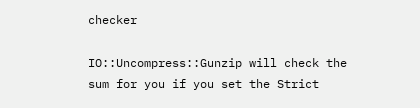checker

IO::Uncompress::Gunzip will check the sum for you if you set the Strict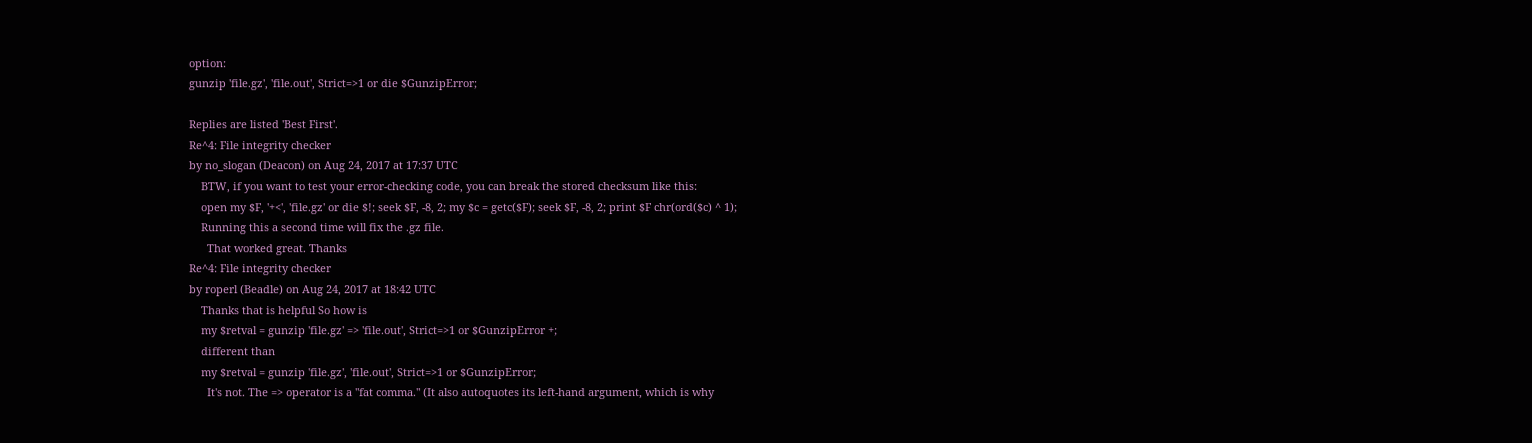option:
gunzip 'file.gz', 'file.out', Strict=>1 or die $GunzipError;

Replies are listed 'Best First'.
Re^4: File integrity checker
by no_slogan (Deacon) on Aug 24, 2017 at 17:37 UTC
    BTW, if you want to test your error-checking code, you can break the stored checksum like this:
    open my $F, '+<', 'file.gz' or die $!; seek $F, -8, 2; my $c = getc($F); seek $F, -8, 2; print $F chr(ord($c) ^ 1);
    Running this a second time will fix the .gz file.
      That worked great. Thanks
Re^4: File integrity checker
by roperl (Beadle) on Aug 24, 2017 at 18:42 UTC
    Thanks that is helpful So how is
    my $retval = gunzip 'file.gz' => 'file.out', Strict=>1 or $GunzipError +;
    different than
    my $retval = gunzip 'file.gz', 'file.out', Strict=>1 or $GunzipError;
      It's not. The => operator is a "fat comma." (It also autoquotes its left-hand argument, which is why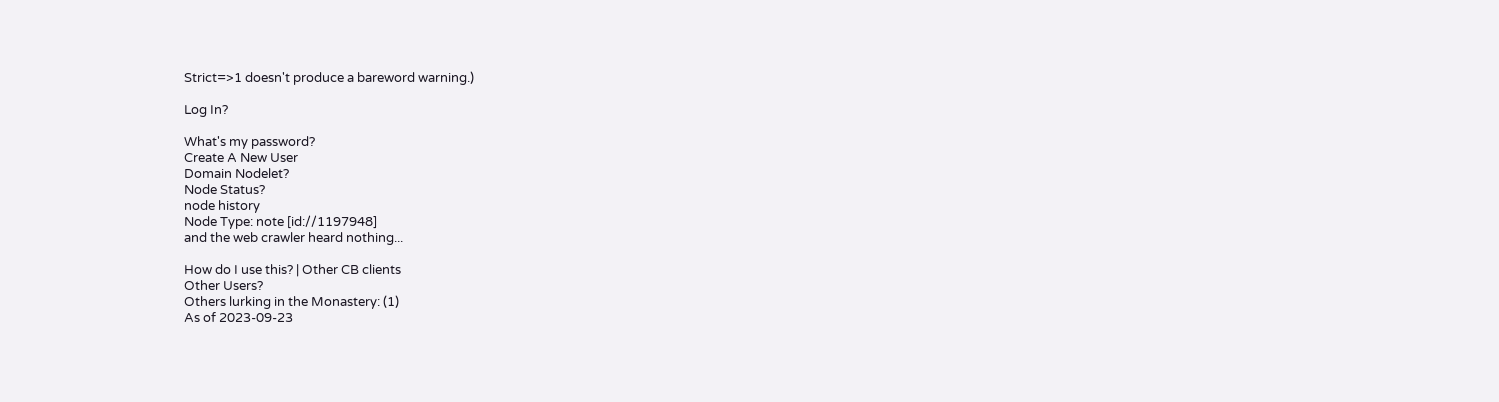Strict=>1 doesn't produce a bareword warning.)

Log In?

What's my password?
Create A New User
Domain Nodelet?
Node Status?
node history
Node Type: note [id://1197948]
and the web crawler heard nothing...

How do I use this? | Other CB clients
Other Users?
Others lurking in the Monastery: (1)
As of 2023-09-23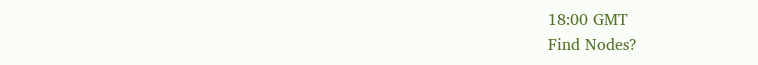18:00 GMT
Find Nodes?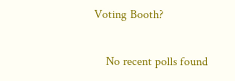Voting Booth?

    No recent polls found